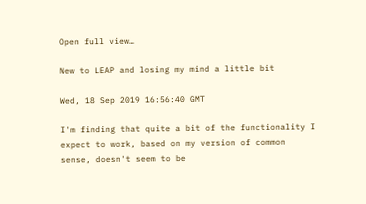Open full view…

New to LEAP and losing my mind a little bit

Wed, 18 Sep 2019 16:56:40 GMT

I'm finding that quite a bit of the functionality I expect to work, based on my version of common sense, doesn't seem to be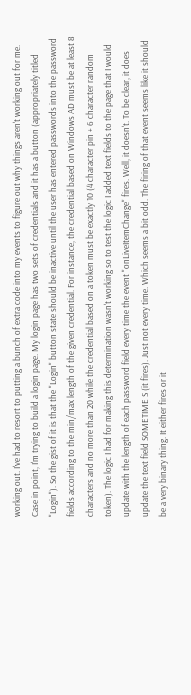working out. I've had to resort to putting a bunch of extra code into my events to figure out why things aren't working out for me. Case in point, I'm trying to build a login page. My login page has two sets of credentials and it has a button (appropriately titled "Login"). So the gist of it is that the "Login" button state should be inactive until the user has entered passwords into the password fields according to the min/max length of the given credential. For instance, the credential based on Windows AD must be at least 8 characters and no more than 20 while the credential based on a token must be exactly 10 (4 character pin + 6 character random token). The logic I had for making this determination wasn't working so to test the logic I added text fields to the page that I would update with the length of each password field every time the event "onLiveItemChange" fires. Well, it doesn't. To be clear, it does update the text field SOMETIME S (it fires). Just not every time. Which seems a bit odd. The firing of that event seems like it should be a very binary thing. It either fires or it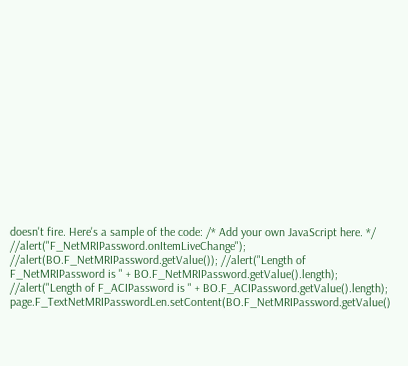doesn't fire. Here's a sample of the code: /* Add your own JavaScript here. */ //alert("F_NetMRIPassword.onItemLiveChange"); //alert(BO.F_NetMRIPassword.getValue()); //alert("Length of F_NetMRIPassword is " + BO.F_NetMRIPassword.getValue().length); //alert("Length of F_ACIPassword is " + BO.F_ACIPassword.getValue().length); page.F_TextNetMRIPasswordLen.setContent(BO.F_NetMRIPassword.getValue()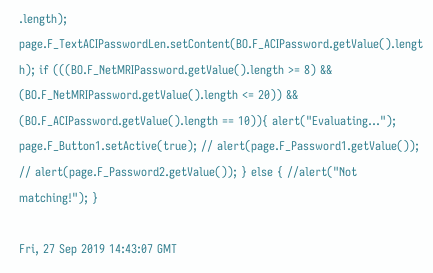.length); page.F_TextACIPasswordLen.setContent(BO.F_ACIPassword.getValue().lengt h); if (((BO.F_NetMRIPassword.getValue().length >= 8) && (BO.F_NetMRIPassword.getValue().length <= 20)) && (BO.F_ACIPassword.getValue().length == 10)){ alert("Evaluating..."); page.F_Button1.setActive(true); // alert(page.F_Password1.getValue()); // alert(page.F_Password2.getValue()); } else { //alert("Not matching!"); }

Fri, 27 Sep 2019 14:43:07 GMT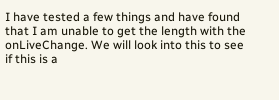I have tested a few things and have found that I am unable to get the length with the onLiveChange. We will look into this to see if this is a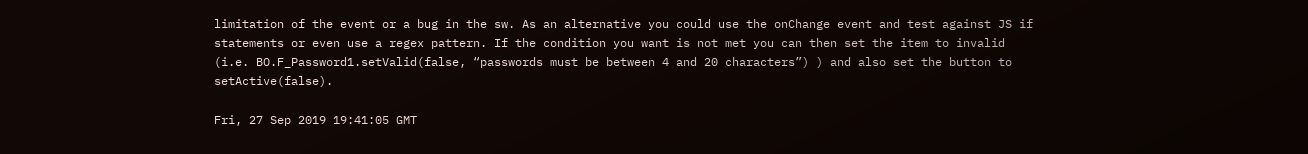limitation of the event or a bug in the sw. As an alternative you could use the onChange event and test against JS if statements or even use a regex pattern. If the condition you want is not met you can then set the item to invalid (i.e. BO.F_Password1.setValid(false, “passwords must be between 4 and 20 characters”) ) and also set the button to setActive(false).

Fri, 27 Sep 2019 19:41:05 GMT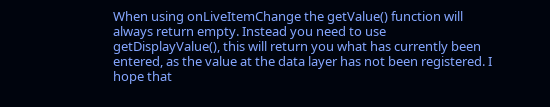When using onLiveItemChange the getValue() function will always return empty. Instead you need to use getDisplayValue(), this will return you what has currently been entered, as the value at the data layer has not been registered. I hope that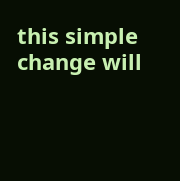this simple change will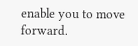enable you to move forward.